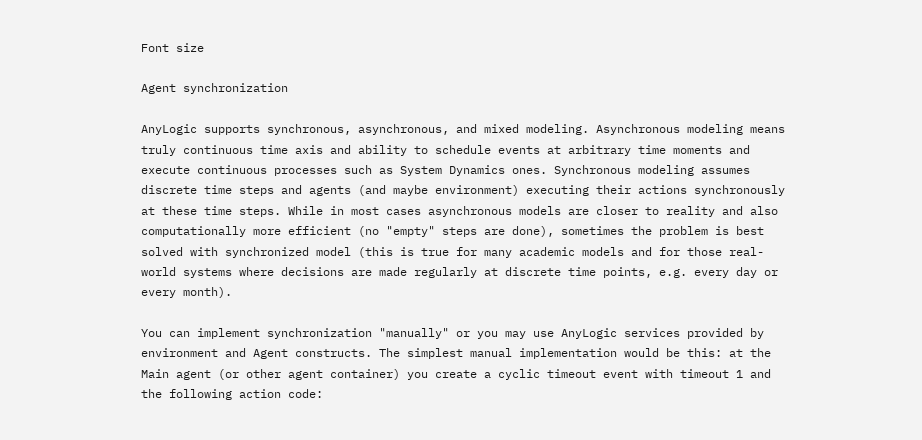Font size

Agent synchronization

AnyLogic supports synchronous, asynchronous, and mixed modeling. Asynchronous modeling means truly continuous time axis and ability to schedule events at arbitrary time moments and execute continuous processes such as System Dynamics ones. Synchronous modeling assumes discrete time steps and agents (and maybe environment) executing their actions synchronously at these time steps. While in most cases asynchronous models are closer to reality and also computationally more efficient (no "empty" steps are done), sometimes the problem is best solved with synchronized model (this is true for many academic models and for those real-world systems where decisions are made regularly at discrete time points, e.g. every day or every month).

You can implement synchronization "manually" or you may use AnyLogic services provided by environment and Agent constructs. The simplest manual implementation would be this: at the Main agent (or other agent container) you create a cyclic timeout event with timeout 1 and the following action code: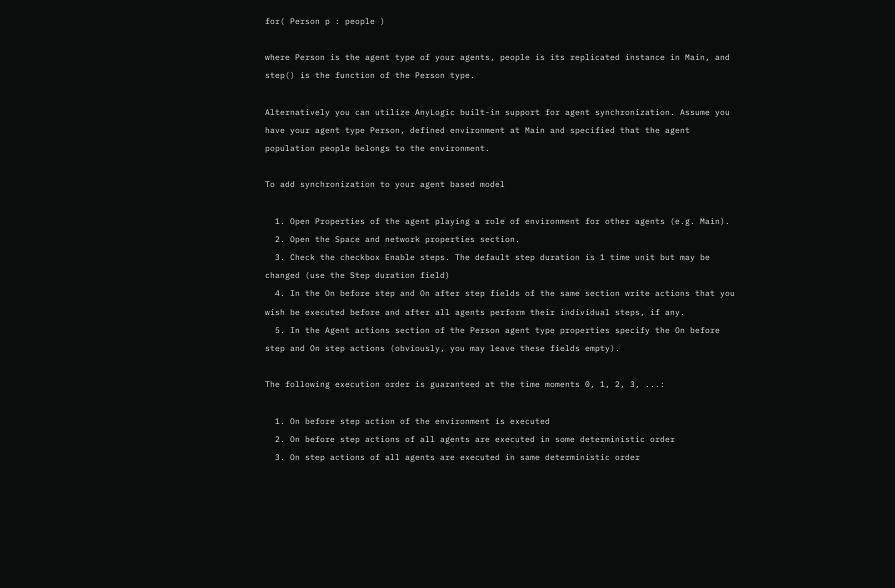for( Person p : people )

where Person is the agent type of your agents, people is its replicated instance in Main, and step() is the function of the Person type.

Alternatively you can utilize AnyLogic built-in support for agent synchronization. Assume you have your agent type Person, defined environment at Main and specified that the agent population people belongs to the environment.

To add synchronization to your agent based model

  1. Open Properties of the agent playing a role of environment for other agents (e.g. Main).
  2. Open the Space and network properties section.
  3. Check the checkbox Enable steps. The default step duration is 1 time unit but may be changed (use the Step duration field)
  4. In the On before step and On after step fields of the same section write actions that you wish be executed before and after all agents perform their individual steps, if any.
  5. In the Agent actions section of the Person agent type properties specify the On before step and On step actions (obviously, you may leave these fields empty).

The following execution order is guaranteed at the time moments 0, 1, 2, 3, ...:

  1. On before step action of the environment is executed
  2. On before step actions of all agents are executed in some deterministic order
  3. On step actions of all agents are executed in same deterministic order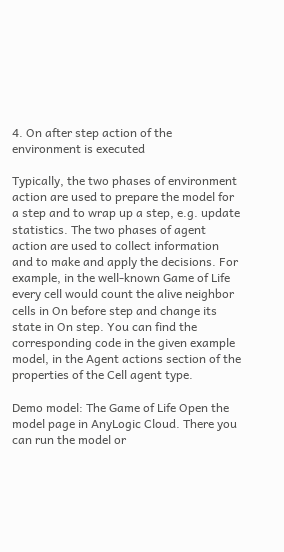4. On after step action of the environment is executed

Typically, the two phases of environment action are used to prepare the model for a step and to wrap up a step, e.g. update statistics. The two phases of agent action are used to collect information and to make and apply the decisions. For example, in the well-known Game of Life every cell would count the alive neighbor cells in On before step and change its state in On step. You can find the corresponding code in the given example model, in the Agent actions section of the properties of the Cell agent type.

Demo model: The Game of Life Open the model page in AnyLogic Cloud. There you can run the model or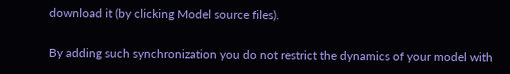download it (by clicking Model source files).

By adding such synchronization you do not restrict the dynamics of your model with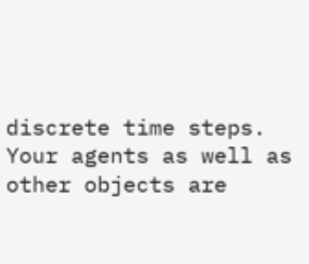discrete time steps. Your agents as well as other objects are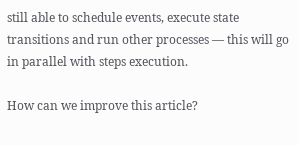still able to schedule events, execute state transitions and run other processes — this will go in parallel with steps execution.

How can we improve this article?